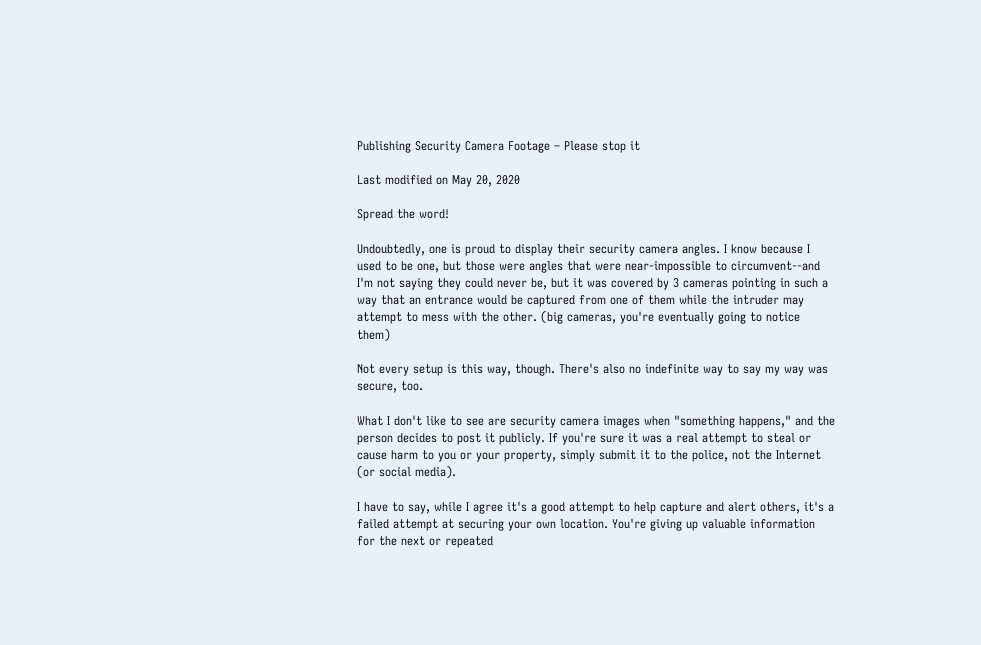Publishing Security Camera Footage – Please stop it

Last modified on May 20, 2020

Spread the word!

Undoubtedly, one is proud to display their security camera angles. I know because I used to be one, but those were angles that were near-impossible to circumvent--and I'm not saying they could never be, but it was covered by 3 cameras pointing in such a way that an entrance would be captured from one of them while the intruder may attempt to mess with the other. (big cameras, you're eventually going to notice them)

Not every setup is this way, though. There's also no indefinite way to say my way was secure, too.

What I don't like to see are security camera images when "something happens," and the person decides to post it publicly. If you're sure it was a real attempt to steal or cause harm to you or your property, simply submit it to the police, not the Internet (or social media).

I have to say, while I agree it's a good attempt to help capture and alert others, it's a failed attempt at securing your own location. You're giving up valuable information for the next or repeated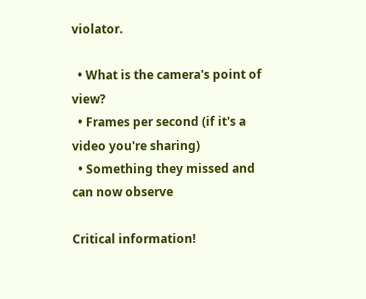violator.

  • What is the camera's point of view?
  • Frames per second (if it's a video you're sharing)
  • Something they missed and can now observe

Critical information!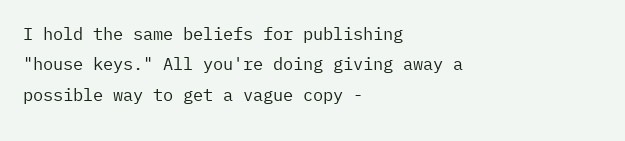I hold the same beliefs for publishing "house keys." All you're doing giving away a possible way to get a vague copy -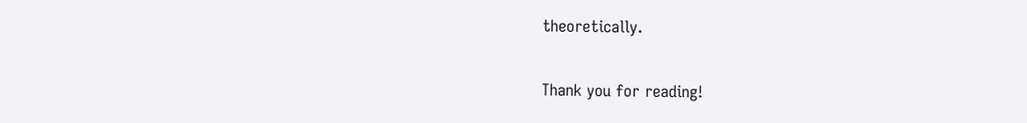theoretically.

Thank you for reading!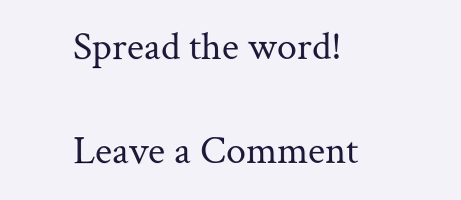Spread the word!

Leave a Comment